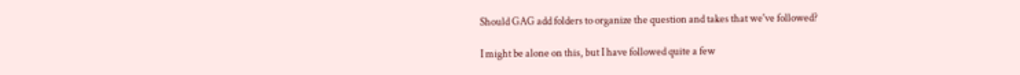Should GAG add folders to organize the question and takes that we've followed?

I might be alone on this, but I have followed quite a few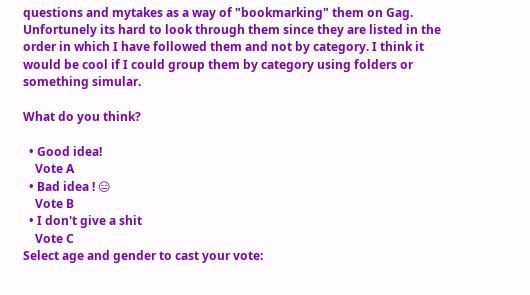questions and mytakes as a way of "bookmarking" them on Gag. Unfortunely its hard to look through them since they are listed in the order in which I have followed them and not by category. I think it would be cool if I could group them by category using folders or something simular.

What do you think?

  • Good idea!
    Vote A
  • Bad idea ! 😑
    Vote B
  • I don't give a shit
    Vote C
Select age and gender to cast your vote: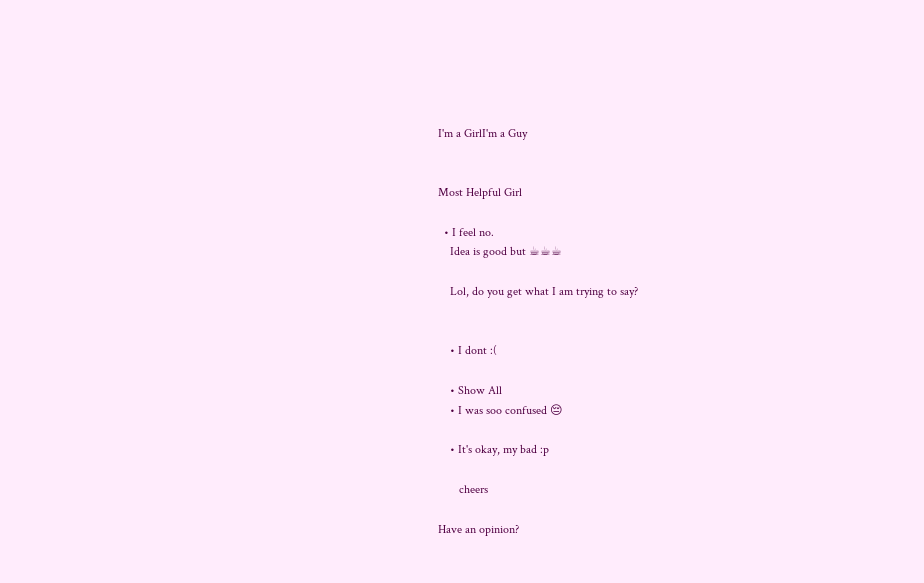I'm a GirlI'm a Guy


Most Helpful Girl

  • I feel no.
    Idea is good but ☕☕☕

    Lol, do you get what I am trying to say?


    • I dont :(

    • Show All
    • I was soo confused 😔

    • It's okay, my bad :p

       cheers

Have an opinion?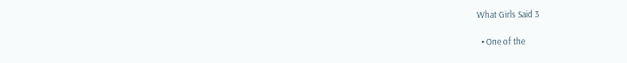What Girls Said 3

  • One of the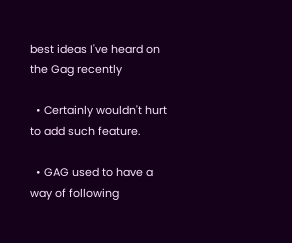best ideas I've heard on the Gag recently

  • Certainly wouldn't hurt to add such feature.

  • GAG used to have a way of following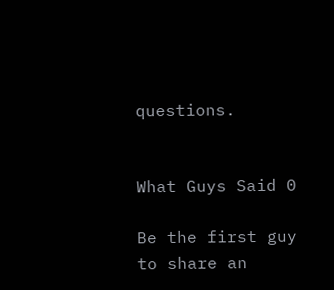questions.


What Guys Said 0

Be the first guy to share an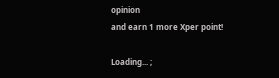opinion
and earn 1 more Xper point!

Loading... ;